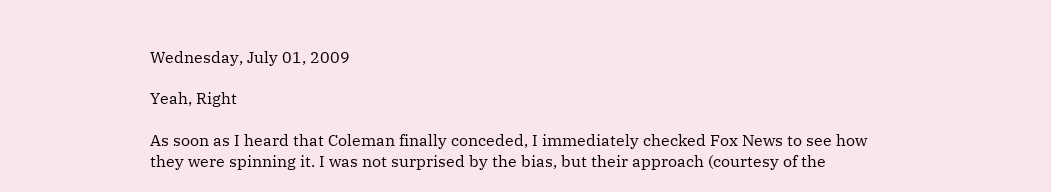Wednesday, July 01, 2009

Yeah, Right

As soon as I heard that Coleman finally conceded, I immediately checked Fox News to see how they were spinning it. I was not surprised by the bias, but their approach (courtesy of the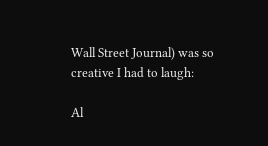Wall Street Journal) was so creative I had to laugh:

Al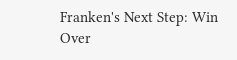Franken's Next Step: Win Over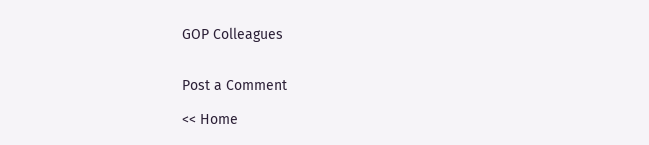GOP Colleagues


Post a Comment

<< Home